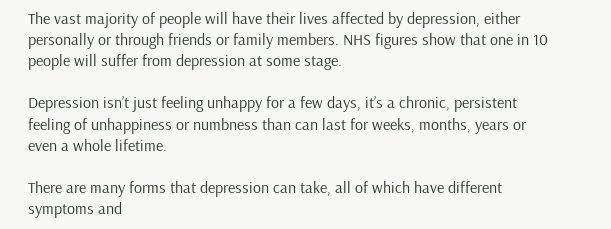The vast majority of people will have their lives affected by depression, either personally or through friends or family members. NHS figures show that one in 10 people will suffer from depression at some stage.

Depression isn’t just feeling unhappy for a few days, it’s a chronic, persistent feeling of unhappiness or numbness than can last for weeks, months, years or even a whole lifetime.

There are many forms that depression can take, all of which have different symptoms and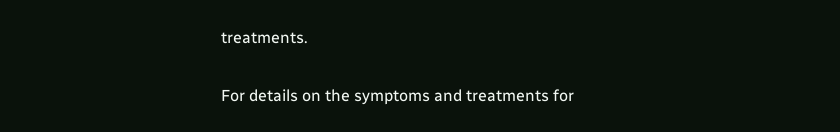treatments.

For details on the symptoms and treatments for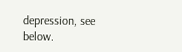depression, see below.